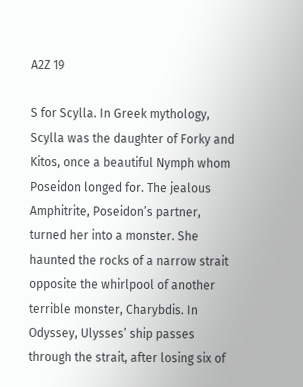A2Z 19

S for Scylla. In Greek mythology, Scylla was the daughter of Forky and Kitos, once a beautiful Nymph whom Poseidon longed for. The jealous Amphitrite, Poseidon’s partner, turned her into a monster. She haunted the rocks of a narrow strait opposite the whirlpool of another terrible monster, Charybdis. In Odyssey, Ulysses’ ship passes through the strait, after losing six of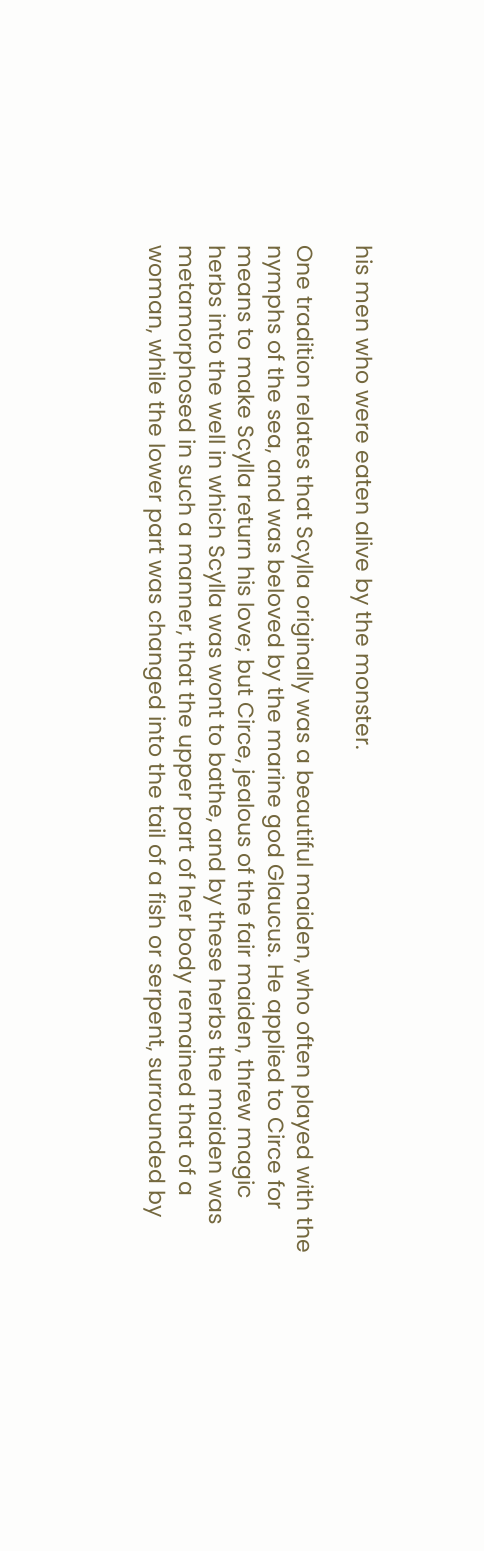his men who were eaten alive by the monster.

One tradition relates that Scylla originally was a beautiful maiden, who often played with the nymphs of the sea, and was beloved by the marine god Glaucus. He applied to Circe for means to make Scylla return his love; but Circe, jealous of the fair maiden, threw magic herbs into the well in which Scylla was wont to bathe, and by these herbs the maiden was metamorphosed in such a manner, that the upper part of her body remained that of a woman, while the lower part was changed into the tail of a fish or serpent, surrounded by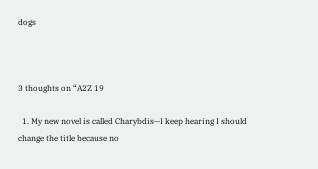dogs



3 thoughts on “A2Z 19

  1. My new novel is called Charybdis—I keep hearing I should change the title because no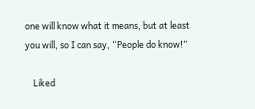one will know what it means, but at least you will, so I can say, “People do know!”

    Liked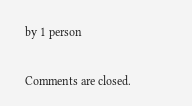by 1 person

Comments are closed.